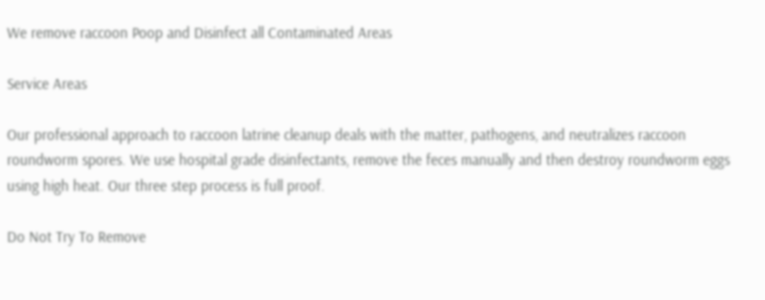We remove raccoon Poop and Disinfect all Contaminated Areas

Service Areas

Our professional approach to raccoon latrine cleanup deals with the matter, pathogens, and neutralizes raccoon roundworm spores. We use hospital grade disinfectants, remove the feces manually and then destroy roundworm eggs using high heat. Our three step process is full proof.

Do Not Try To Remove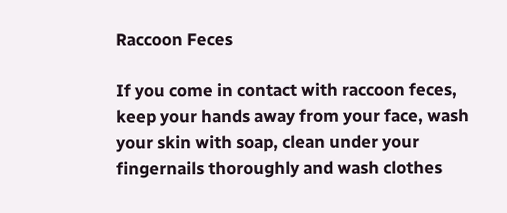Raccoon Feces

If you come in contact with raccoon feces, keep your hands away from your face, wash your skin with soap, clean under your fingernails thoroughly and wash clothes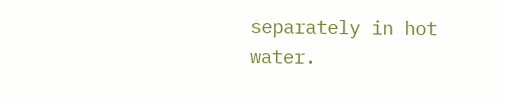separately in hot water.